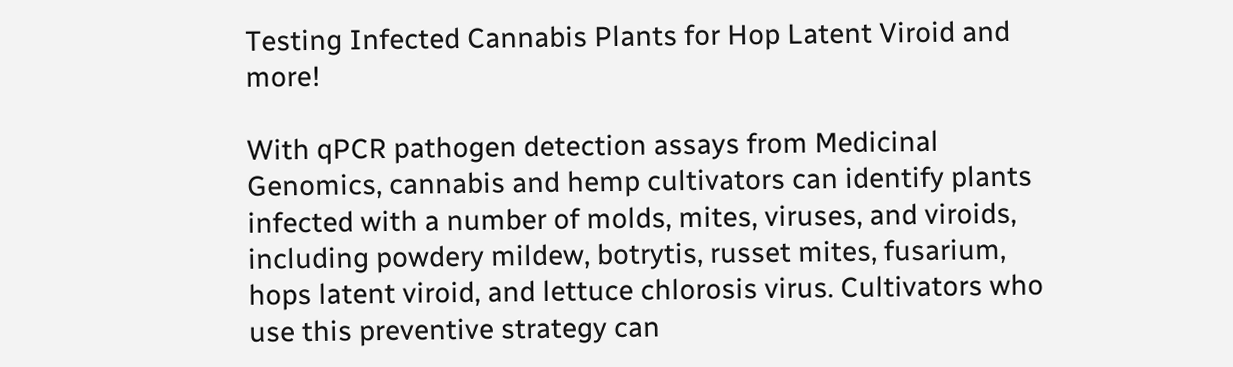Testing Infected Cannabis Plants for Hop Latent Viroid and more!

With qPCR pathogen detection assays from Medicinal Genomics, cannabis and hemp cultivators can identify plants infected with a number of molds, mites, viruses, and viroids, including powdery mildew, botrytis, russet mites, fusarium, hops latent viroid, and lettuce chlorosis virus. Cultivators who use this preventive strategy can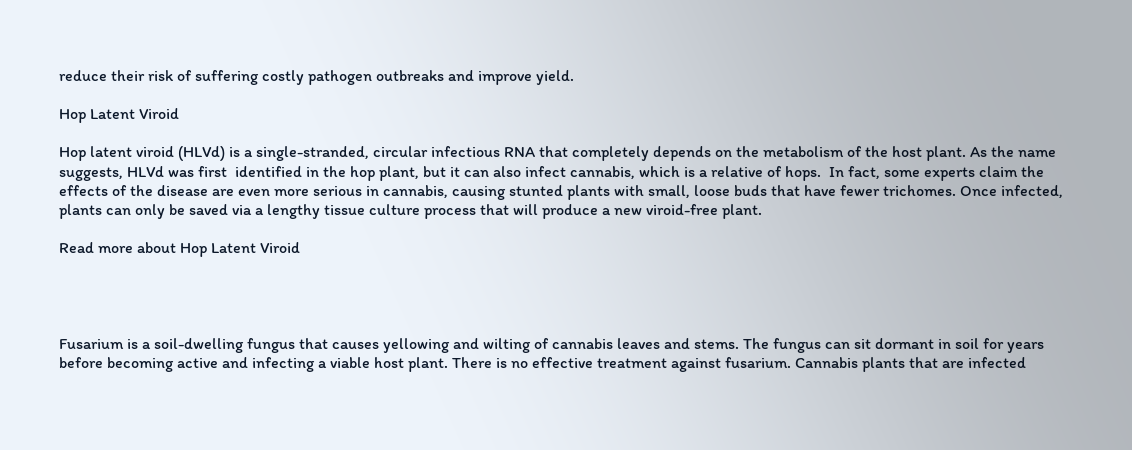reduce their risk of suffering costly pathogen outbreaks and improve yield.

Hop Latent Viroid

Hop latent viroid (HLVd) is a single-stranded, circular infectious RNA that completely depends on the metabolism of the host plant. As the name suggests, HLVd was first  identified in the hop plant, but it can also infect cannabis, which is a relative of hops.  In fact, some experts claim the effects of the disease are even more serious in cannabis, causing stunted plants with small, loose buds that have fewer trichomes. Once infected, plants can only be saved via a lengthy tissue culture process that will produce a new viroid-free plant.

Read more about Hop Latent Viroid




Fusarium is a soil-dwelling fungus that causes yellowing and wilting of cannabis leaves and stems. The fungus can sit dormant in soil for years before becoming active and infecting a viable host plant. There is no effective treatment against fusarium. Cannabis plants that are infected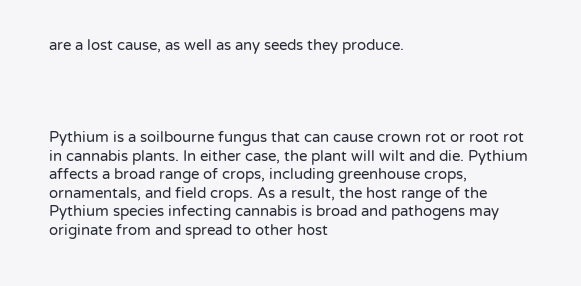are a lost cause, as well as any seeds they produce.




Pythium is a soilbourne fungus that can cause crown rot or root rot in cannabis plants. In either case, the plant will wilt and die. Pythium affects a broad range of crops, including greenhouse crops, ornamentals, and field crops. As a result, the host range of the Pythium species infecting cannabis is broad and pathogens may originate from and spread to other host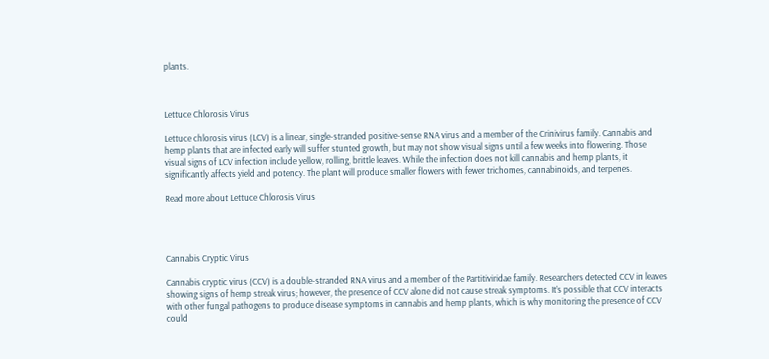plants.



Lettuce Chlorosis Virus

Lettuce chlorosis virus (LCV) is a linear, single-stranded positive-sense RNA virus and a member of the Crinivirus family. Cannabis and hemp plants that are infected early will suffer stunted growth, but may not show visual signs until a few weeks into flowering. Those visual signs of LCV infection include yellow, rolling, brittle leaves. While the infection does not kill cannabis and hemp plants, it significantly affects yield and potency. The plant will produce smaller flowers with fewer trichomes, cannabinoids, and terpenes.

Read more about Lettuce Chlorosis Virus




Cannabis Cryptic Virus

Cannabis cryptic virus (CCV) is a double-stranded RNA virus and a member of the Partitiviridae family. Researchers detected CCV in leaves showing signs of hemp streak virus; however, the presence of CCV alone did not cause streak symptoms. It’s possible that CCV interacts with other fungal pathogens to produce disease symptoms in cannabis and hemp plants, which is why monitoring the presence of CCV could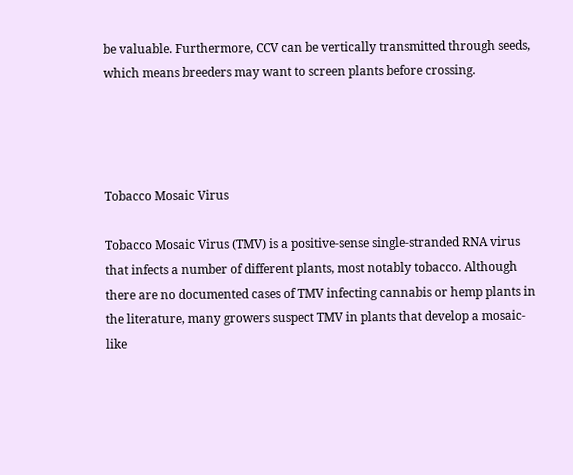be valuable. Furthermore, CCV can be vertically transmitted through seeds, which means breeders may want to screen plants before crossing.




Tobacco Mosaic Virus

Tobacco Mosaic Virus (TMV) is a positive-sense single-stranded RNA virus that infects a number of different plants, most notably tobacco. Although there are no documented cases of TMV infecting cannabis or hemp plants in the literature, many growers suspect TMV in plants that develop a mosaic-like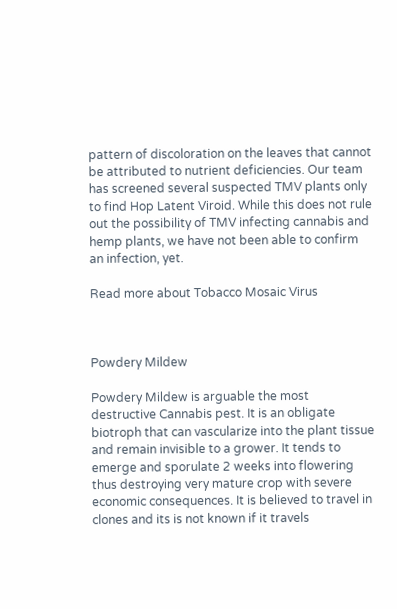pattern of discoloration on the leaves that cannot be attributed to nutrient deficiencies. Our team has screened several suspected TMV plants only to find Hop Latent Viroid. While this does not rule out the possibility of TMV infecting cannabis and hemp plants, we have not been able to confirm an infection, yet.

Read more about Tobacco Mosaic Virus



Powdery Mildew

Powdery Mildew is arguable the most destructive Cannabis pest. It is an obligate biotroph that can vascularize into the plant tissue and remain invisible to a grower. It tends to emerge and sporulate 2 weeks into flowering thus destroying very mature crop with severe economic consequences. It is believed to travel in clones and its is not known if it travels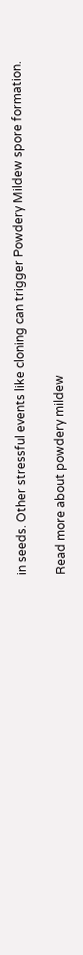in seeds. Other stressful events like cloning can trigger Powdery Mildew spore formation.

Read more about powdery mildew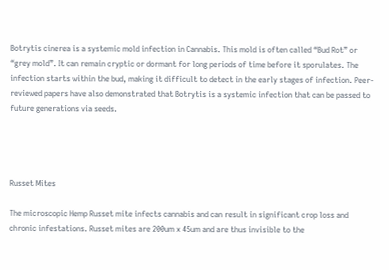Botrytis cinerea is a systemic mold infection in Cannabis. This mold is often called “Bud Rot” or “grey mold”. It can remain cryptic or dormant for long periods of time before it sporulates. The infection starts within the bud, making it difficult to detect in the early stages of infection. Peer-reviewed papers have also demonstrated that Botrytis is a systemic infection that can be passed to future generations via seeds.




Russet Mites

The microscopic Hemp Russet mite infects cannabis and can result in significant crop loss and chronic infestations. Russet mites are 200um x 45um and are thus invisible to the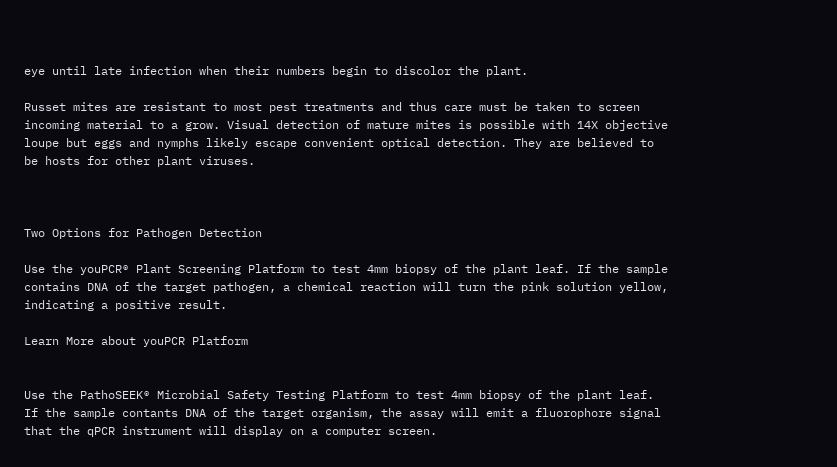eye until late infection when their numbers begin to discolor the plant.

Russet mites are resistant to most pest treatments and thus care must be taken to screen incoming material to a grow. Visual detection of mature mites is possible with 14X objective loupe but eggs and nymphs likely escape convenient optical detection. They are believed to be hosts for other plant viruses.



Two Options for Pathogen Detection

Use the youPCR® Plant Screening Platform to test 4mm biopsy of the plant leaf. If the sample contains DNA of the target pathogen, a chemical reaction will turn the pink solution yellow, indicating a positive result.

Learn More about youPCR Platform


Use the PathoSEEK® Microbial Safety Testing Platform to test 4mm biopsy of the plant leaf. If the sample contants DNA of the target organism, the assay will emit a fluorophore signal that the qPCR instrument will display on a computer screen.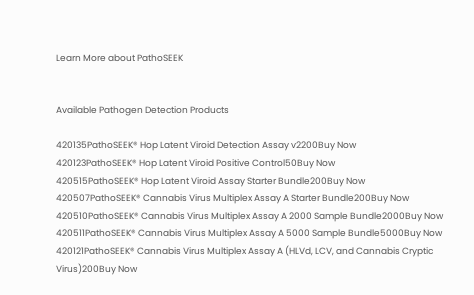Learn More about PathoSEEK


Available Pathogen Detection Products

420135PathoSEEK® Hop Latent Viroid Detection Assay v2200Buy Now
420123PathoSEEK® Hop Latent Viroid Positive Control50Buy Now
420515PathoSEEK® Hop Latent Viroid Assay Starter Bundle200Buy Now
420507PathoSEEK® Cannabis Virus Multiplex Assay A Starter Bundle200Buy Now
420510PathoSEEK® Cannabis Virus Multiplex Assay A 2000 Sample Bundle2000Buy Now
420511PathoSEEK® Cannabis Virus Multiplex Assay A 5000 Sample Bundle5000Buy Now
420121PathoSEEK® Cannabis Virus Multiplex Assay A (HLVd, LCV, and Cannabis Cryptic Virus)200Buy Now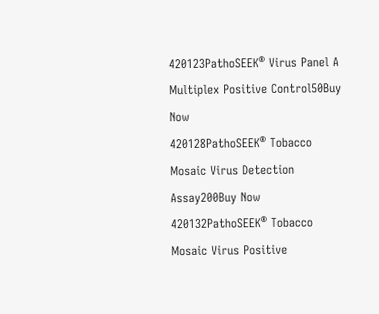420123PathoSEEK® Virus Panel A Multiplex Positive Control50Buy Now
420128PathoSEEK® Tobacco Mosaic Virus Detection Assay200Buy Now
420132PathoSEEK® Tobacco Mosaic Virus Positive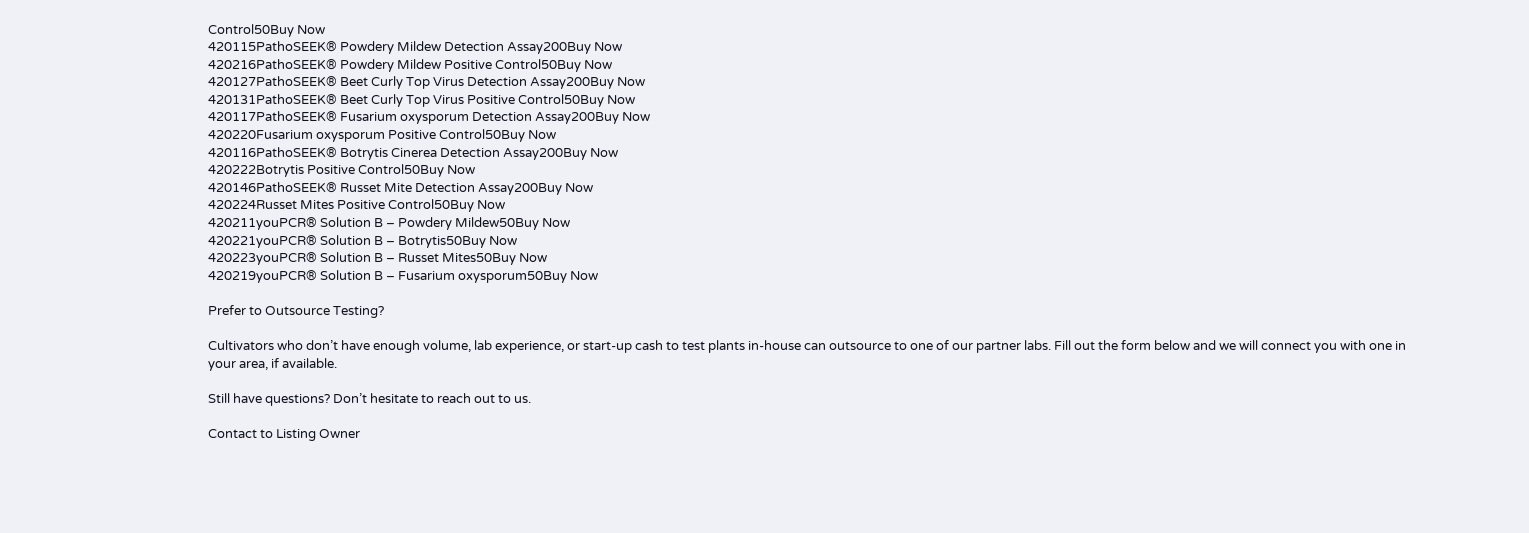Control50Buy Now
420115PathoSEEK® Powdery Mildew Detection Assay200Buy Now
420216PathoSEEK® Powdery Mildew Positive Control50Buy Now
420127PathoSEEK® Beet Curly Top Virus Detection Assay200Buy Now
420131PathoSEEK® Beet Curly Top Virus Positive Control50Buy Now
420117PathoSEEK® Fusarium oxysporum Detection Assay200Buy Now
420220Fusarium oxysporum Positive Control50Buy Now
420116PathoSEEK® Botrytis Cinerea Detection Assay200Buy Now
420222Botrytis Positive Control50Buy Now
420146PathoSEEK® Russet Mite Detection Assay200Buy Now
420224Russet Mites Positive Control50Buy Now
420211youPCR® Solution B – Powdery Mildew50Buy Now
420221youPCR® Solution B – Botrytis50Buy Now
420223youPCR® Solution B – Russet Mites50Buy Now
420219youPCR® Solution B – Fusarium oxysporum50Buy Now

Prefer to Outsource Testing?

Cultivators who don’t have enough volume, lab experience, or start-up cash to test plants in-house can outsource to one of our partner labs. Fill out the form below and we will connect you with one in your area, if available.

Still have questions? Don’t hesitate to reach out to us.

Contact to Listing Owner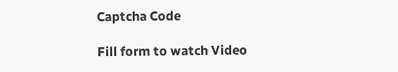Captcha Code

Fill form to watch Video